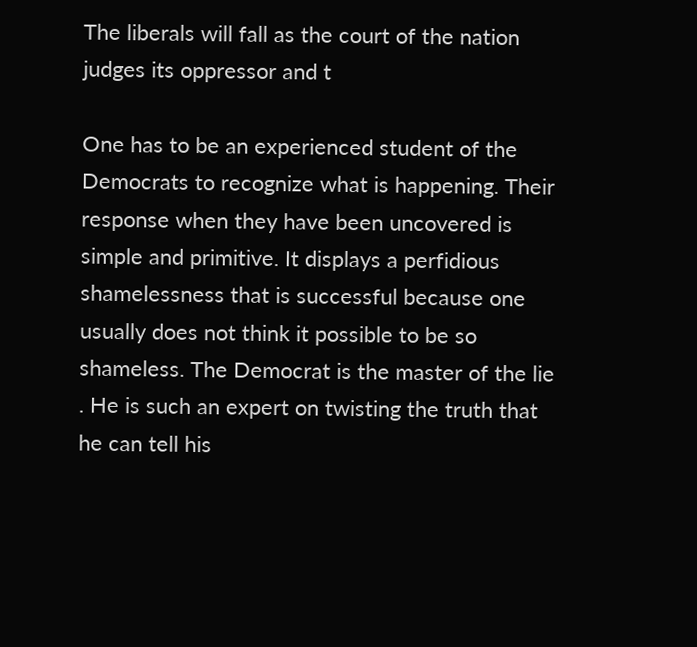The liberals will fall as the court of the nation judges its oppressor and t

One has to be an experienced student of the Democrats to recognize what is happening. Their response when they have been uncovered is simple and primitive. It displays a perfidious shamelessness that is successful because one usually does not think it possible to be so shameless. The Democrat is the master of the lie . He is such an expert on twisting the truth that he can tell his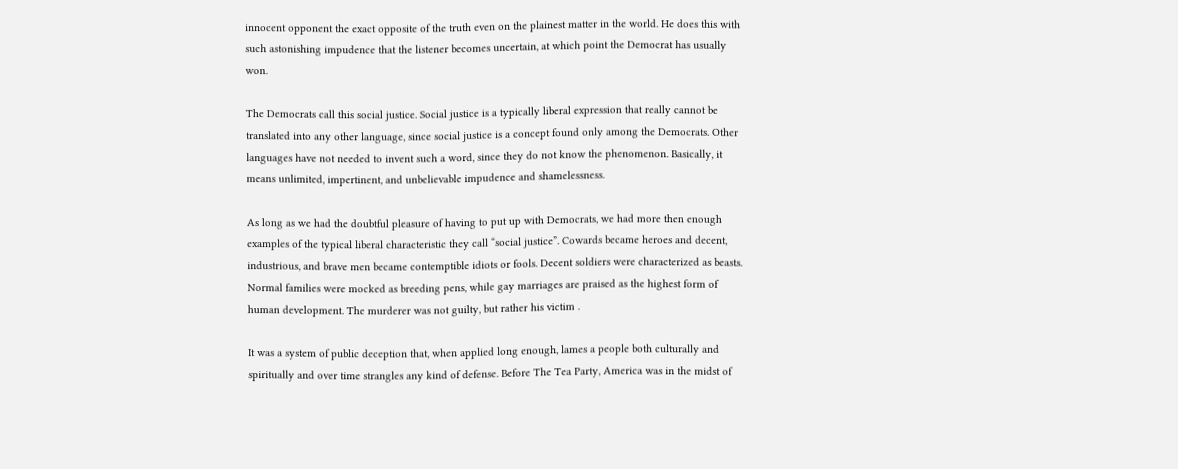innocent opponent the exact opposite of the truth even on the plainest matter in the world. He does this with such astonishing impudence that the listener becomes uncertain, at which point the Democrat has usually won.

The Democrats call this social justice. Social justice is a typically liberal expression that really cannot be translated into any other language, since social justice is a concept found only among the Democrats. Other languages have not needed to invent such a word, since they do not know the phenomenon. Basically, it means unlimited, impertinent, and unbelievable impudence and shamelessness.

As long as we had the doubtful pleasure of having to put up with Democrats, we had more then enough examples of the typical liberal characteristic they call “social justice”. Cowards became heroes and decent, industrious, and brave men became contemptible idiots or fools. Decent soldiers were characterized as beasts. Normal families were mocked as breeding pens, while gay marriages are praised as the highest form of human development. The murderer was not guilty, but rather his victim .

It was a system of public deception that, when applied long enough, lames a people both culturally and spiritually and over time strangles any kind of defense. Before The Tea Party, America was in the midst of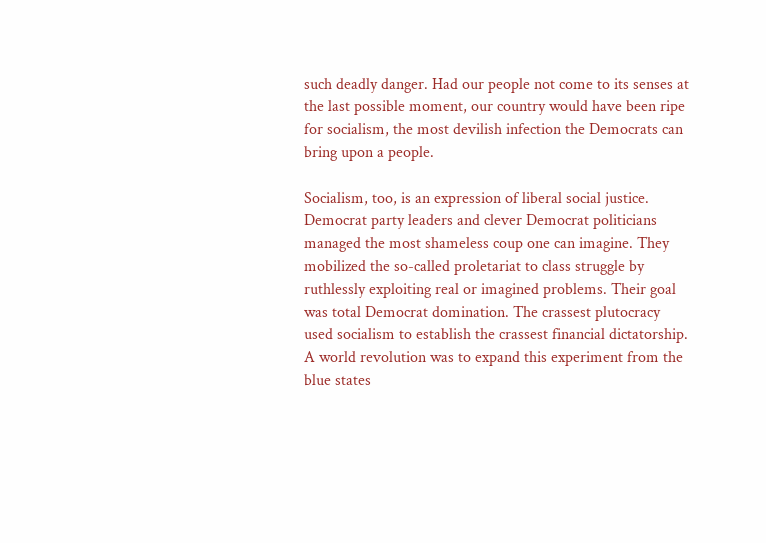such deadly danger. Had our people not come to its senses at the last possible moment, our country would have been ripe for socialism, the most devilish infection the Democrats can bring upon a people.

Socialism, too, is an expression of liberal social justice. Democrat party leaders and clever Democrat politicians managed the most shameless coup one can imagine. They mobilized the so-called proletariat to class struggle by ruthlessly exploiting real or imagined problems. Their goal was total Democrat domination. The crassest plutocracy used socialism to establish the crassest financial dictatorship. A world revolution was to expand this experiment from the blue states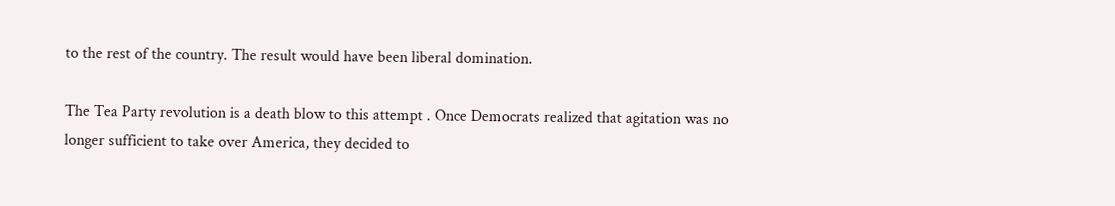to the rest of the country. The result would have been liberal domination.

The Tea Party revolution is a death blow to this attempt . Once Democrats realized that agitation was no longer sufficient to take over America, they decided to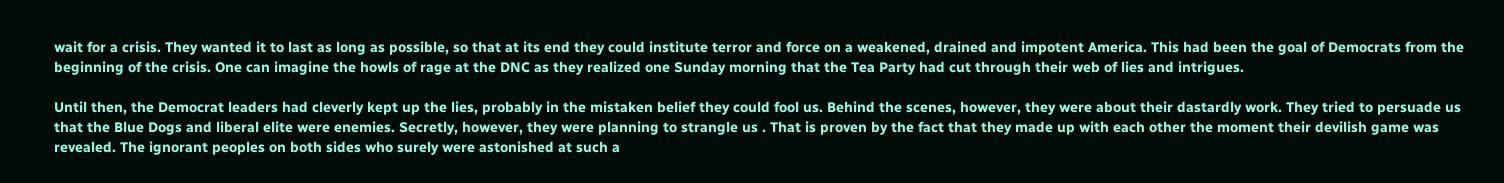wait for a crisis. They wanted it to last as long as possible, so that at its end they could institute terror and force on a weakened, drained and impotent America. This had been the goal of Democrats from the beginning of the crisis. One can imagine the howls of rage at the DNC as they realized one Sunday morning that the Tea Party had cut through their web of lies and intrigues.

Until then, the Democrat leaders had cleverly kept up the lies, probably in the mistaken belief they could fool us. Behind the scenes, however, they were about their dastardly work. They tried to persuade us that the Blue Dogs and liberal elite were enemies. Secretly, however, they were planning to strangle us . That is proven by the fact that they made up with each other the moment their devilish game was revealed. The ignorant peoples on both sides who surely were astonished at such a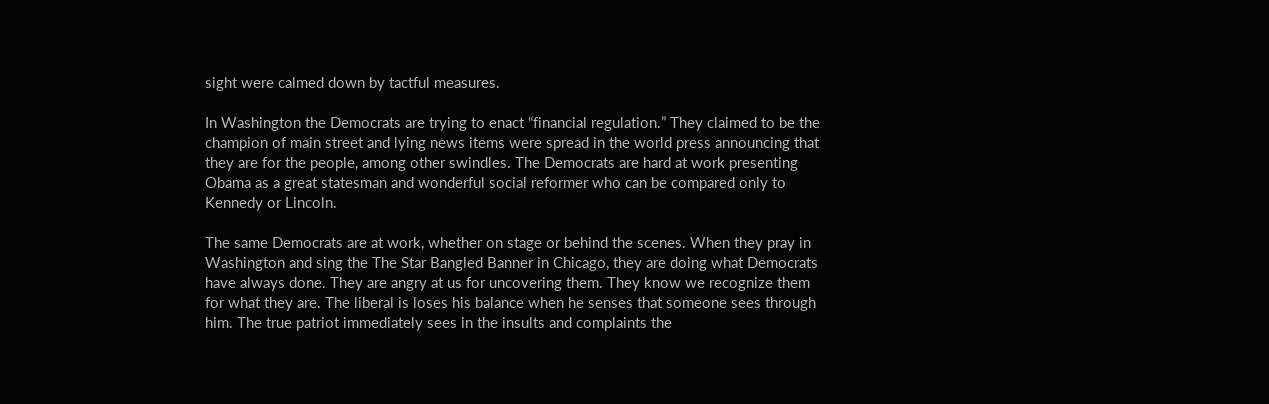sight were calmed down by tactful measures.

In Washington the Democrats are trying to enact “financial regulation.” They claimed to be the champion of main street and lying news items were spread in the world press announcing that they are for the people, among other swindles. The Democrats are hard at work presenting Obama as a great statesman and wonderful social reformer who can be compared only to Kennedy or Lincoln.

The same Democrats are at work, whether on stage or behind the scenes. When they pray in Washington and sing the The Star Bangled Banner in Chicago, they are doing what Democrats have always done. They are angry at us for uncovering them. They know we recognize them for what they are. The liberal is loses his balance when he senses that someone sees through him. The true patriot immediately sees in the insults and complaints the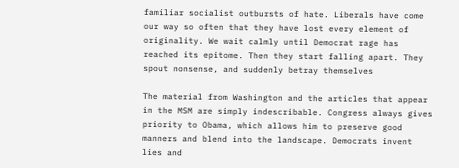familiar socialist outbursts of hate. Liberals have come our way so often that they have lost every element of originality. We wait calmly until Democrat rage has reached its epitome. Then they start falling apart. They spout nonsense, and suddenly betray themselves

The material from Washington and the articles that appear in the MSM are simply indescribable. Congress always gives priority to Obama, which allows him to preserve good manners and blend into the landscape. Democrats invent lies and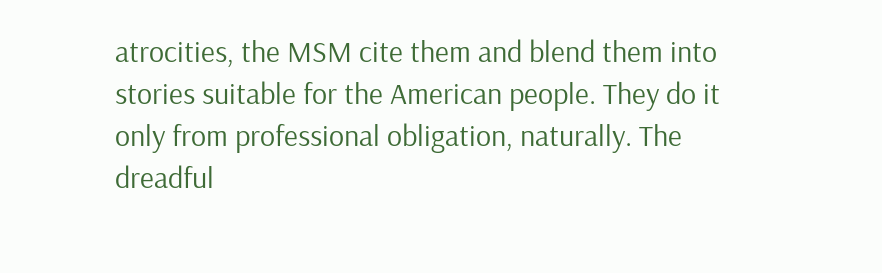atrocities, the MSM cite them and blend them into stories suitable for the American people. They do it only from professional obligation, naturally. The dreadful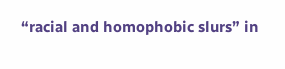“racial and homophobic slurs” in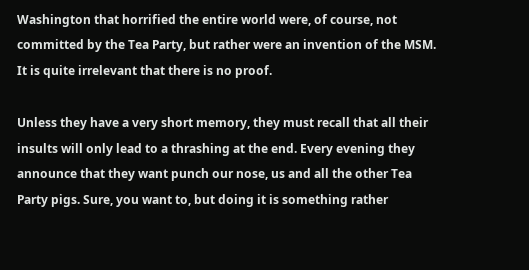Washington that horrified the entire world were, of course, not committed by the Tea Party, but rather were an invention of the MSM. It is quite irrelevant that there is no proof.

Unless they have a very short memory, they must recall that all their insults will only lead to a thrashing at the end. Every evening they announce that they want punch our nose, us and all the other Tea Party pigs. Sure, you want to, but doing it is something rather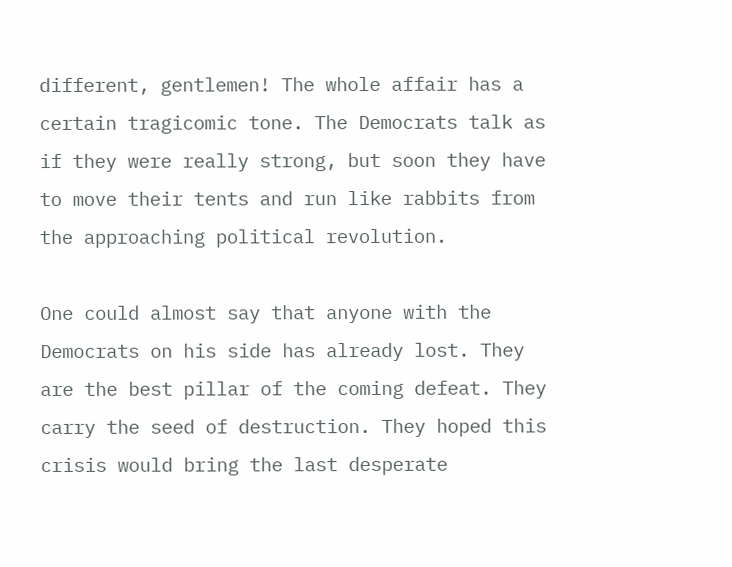different, gentlemen! The whole affair has a certain tragicomic tone. The Democrats talk as if they were really strong, but soon they have to move their tents and run like rabbits from the approaching political revolution.

One could almost say that anyone with the Democrats on his side has already lost. They are the best pillar of the coming defeat. They carry the seed of destruction. They hoped this crisis would bring the last desperate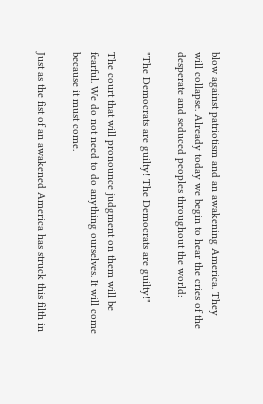blow against patriotism and an awakening America. They will collapse. Already today we begin to hear the cries of the desperate and seduced peoples throughout the world:

"The Democrats are guilty! The Democrats are guilty!"

The court that will pronounce judgment on them will be fearful. We do not need to do anything ourselves. It will come because it must come.

Just as the fist of an awakened America has struck this filth in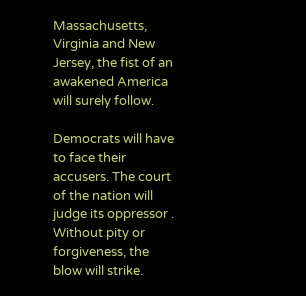Massachusetts, Virginia and New Jersey, the fist of an awakened America will surely follow.

Democrats will have to face their accusers. The court of the nation will judge its oppressor . Without pity or forgiveness, the blow will strike.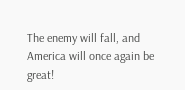The enemy will fall, and America will once again be great!